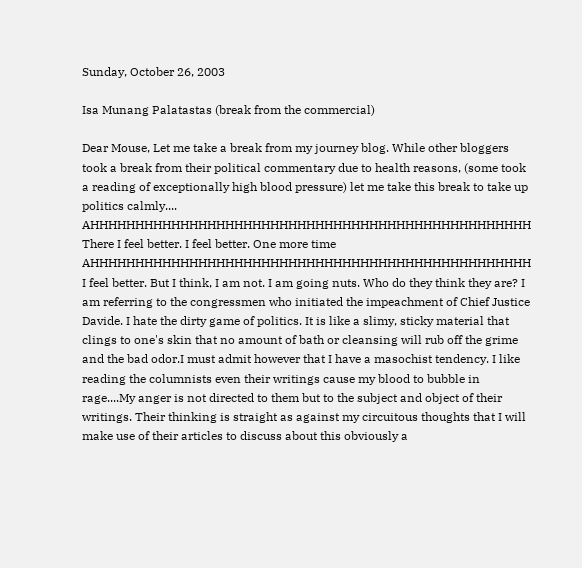Sunday, October 26, 2003

Isa Munang Palatastas (break from the commercial)

Dear Mouse, Let me take a break from my journey blog. While other bloggers took a break from their political commentary due to health reasons, (some took a reading of exceptionally high blood pressure) let me take this break to take up politics calmly.... AHHHHHHHHHHHHHHHHHHHHHHHHHHHHHHHHHHHHHHHHHHHHHHHHH There I feel better. I feel better. One more time AHHHHHHHHHHHHHHHHHHHHHHHHHHHHHHHHHHHHHHHHHHHHHHHHH I feel better. But I think, I am not. I am going nuts. Who do they think they are? I am referring to the congressmen who initiated the impeachment of Chief Justice Davide. I hate the dirty game of politics. It is like a slimy, sticky material that clings to one's skin that no amount of bath or cleansing will rub off the grime and the bad odor.I must admit however that I have a masochist tendency. I like reading the columnists even their writings cause my blood to bubble in rage....My anger is not directed to them but to the subject and object of their writings. Their thinking is straight as against my circuitous thoughts that I will make use of their articles to discuss about this obviously a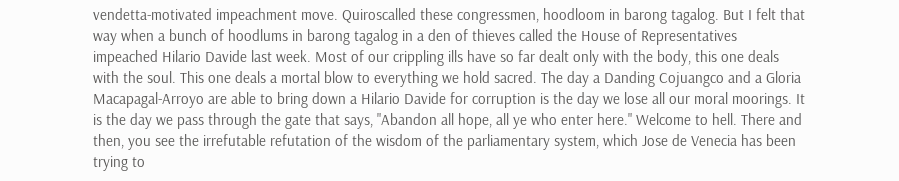vendetta-motivated impeachment move. Quiroscalled these congressmen, hoodloom in barong tagalog. But I felt that way when a bunch of hoodlums in barong tagalog in a den of thieves called the House of Representatives impeached Hilario Davide last week. Most of our crippling ills have so far dealt only with the body, this one deals with the soul. This one deals a mortal blow to everything we hold sacred. The day a Danding Cojuangco and a Gloria Macapagal-Arroyo are able to bring down a Hilario Davide for corruption is the day we lose all our moral moorings. It is the day we pass through the gate that says, "Abandon all hope, all ye who enter here." Welcome to hell. There and then, you see the irrefutable refutation of the wisdom of the parliamentary system, which Jose de Venecia has been trying to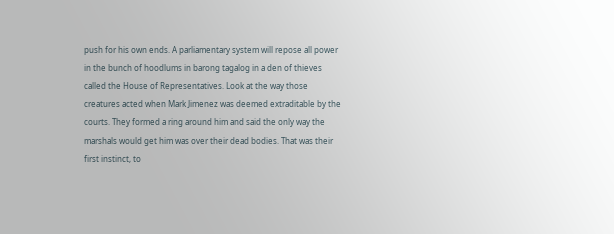push for his own ends. A parliamentary system will repose all power in the bunch of hoodlums in barong tagalog in a den of thieves called the House of Representatives. Look at the way those creatures acted when Mark Jimenez was deemed extraditable by the courts. They formed a ring around him and said the only way the marshals would get him was over their dead bodies. That was their first instinct, to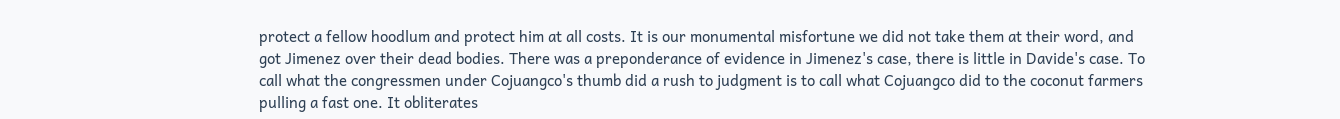protect a fellow hoodlum and protect him at all costs. It is our monumental misfortune we did not take them at their word, and got Jimenez over their dead bodies. There was a preponderance of evidence in Jimenez's case, there is little in Davide's case. To call what the congressmen under Cojuangco's thumb did a rush to judgment is to call what Cojuangco did to the coconut farmers pulling a fast one. It obliterates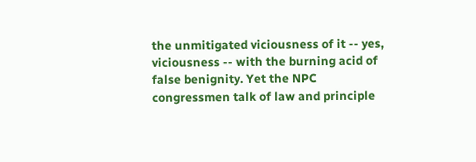the unmitigated viciousness of it -- yes, viciousness -- with the burning acid of false benignity. Yet the NPC congressmen talk of law and principle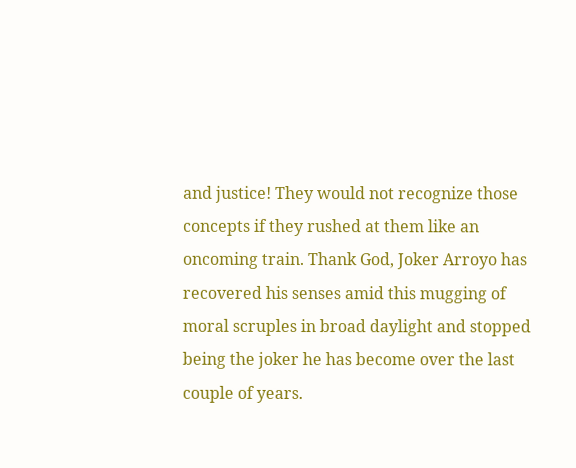and justice! They would not recognize those concepts if they rushed at them like an oncoming train. Thank God, Joker Arroyo has recovered his senses amid this mugging of moral scruples in broad daylight and stopped being the joker he has become over the last couple of years.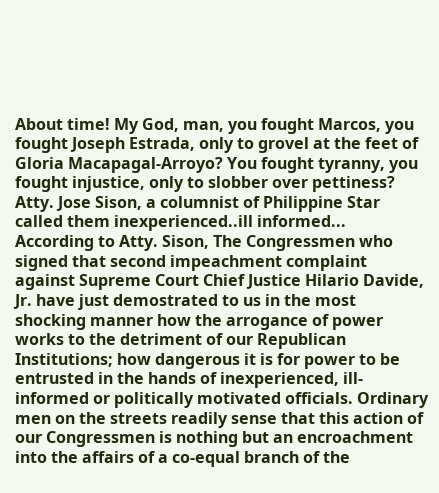About time! My God, man, you fought Marcos, you fought Joseph Estrada, only to grovel at the feet of Gloria Macapagal-Arroyo? You fought tyranny, you fought injustice, only to slobber over pettiness? Atty. Jose Sison, a columnist of Philippine Star called them inexperienced..ill informed... According to Atty. Sison, The Congressmen who signed that second impeachment complaint against Supreme Court Chief Justice Hilario Davide, Jr. have just demostrated to us in the most shocking manner how the arrogance of power works to the detriment of our Republican Institutions; how dangerous it is for power to be entrusted in the hands of inexperienced, ill-informed or politically motivated officials. Ordinary men on the streets readily sense that this action of our Congressmen is nothing but an encroachment into the affairs of a co-equal branch of the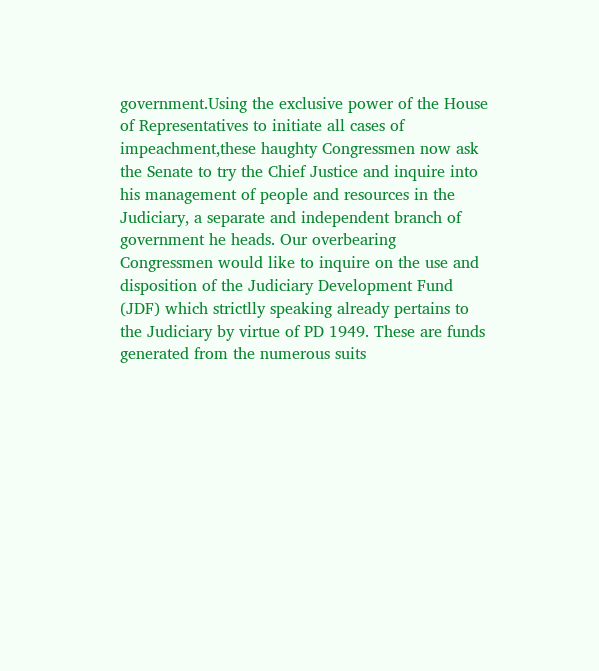government.Using the exclusive power of the House of Representatives to initiate all cases of impeachment,these haughty Congressmen now ask the Senate to try the Chief Justice and inquire into his management of people and resources in the Judiciary, a separate and independent branch of government he heads. Our overbearing Congressmen would like to inquire on the use and disposition of the Judiciary Development Fund (JDF) which strictlly speaking already pertains to the Judiciary by virtue of PD 1949. These are funds generated from the numerous suits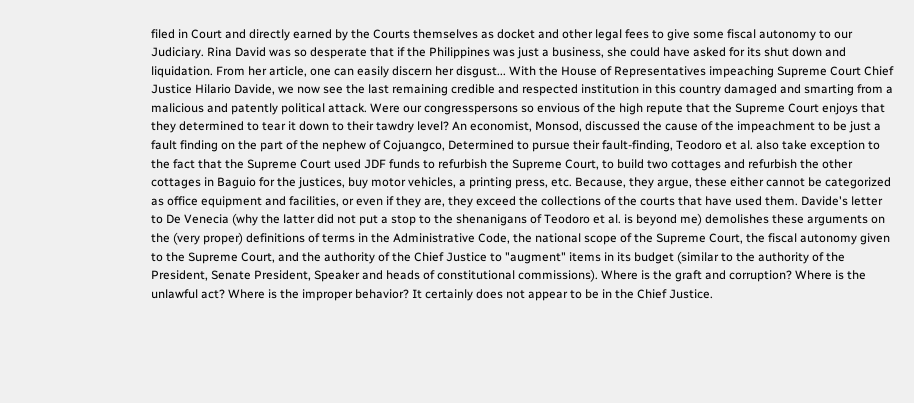filed in Court and directly earned by the Courts themselves as docket and other legal fees to give some fiscal autonomy to our Judiciary. Rina David was so desperate that if the Philippines was just a business, she could have asked for its shut down and liquidation. From her article, one can easily discern her disgust... With the House of Representatives impeaching Supreme Court Chief Justice Hilario Davide, we now see the last remaining credible and respected institution in this country damaged and smarting from a malicious and patently political attack. Were our congresspersons so envious of the high repute that the Supreme Court enjoys that they determined to tear it down to their tawdry level? An economist, Monsod, discussed the cause of the impeachment to be just a fault finding on the part of the nephew of Cojuangco, Determined to pursue their fault-finding, Teodoro et al. also take exception to the fact that the Supreme Court used JDF funds to refurbish the Supreme Court, to build two cottages and refurbish the other cottages in Baguio for the justices, buy motor vehicles, a printing press, etc. Because, they argue, these either cannot be categorized as office equipment and facilities, or even if they are, they exceed the collections of the courts that have used them. Davide's letter to De Venecia (why the latter did not put a stop to the shenanigans of Teodoro et al. is beyond me) demolishes these arguments on the (very proper) definitions of terms in the Administrative Code, the national scope of the Supreme Court, the fiscal autonomy given to the Supreme Court, and the authority of the Chief Justice to "augment" items in its budget (similar to the authority of the President, Senate President, Speaker and heads of constitutional commissions). Where is the graft and corruption? Where is the unlawful act? Where is the improper behavior? It certainly does not appear to be in the Chief Justice.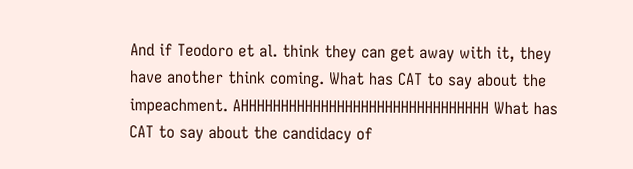And if Teodoro et al. think they can get away with it, they have another think coming. What has CAT to say about the impeachment. AHHHHHHHHHHHHHHHHHHHHHHHHHHHHHHH What has CAT to say about the candidacy of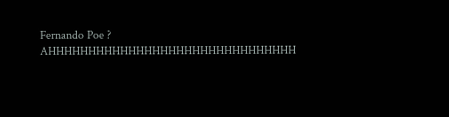Fernando Poe ? AHHHHHHHHHHHHHHHHHHHHHHHHHHHHHHH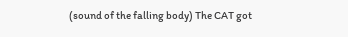(sound of the falling body) The CAT got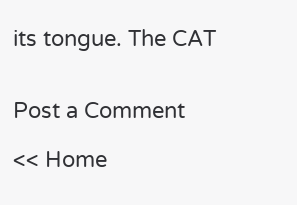its tongue. The CAT


Post a Comment

<< Home